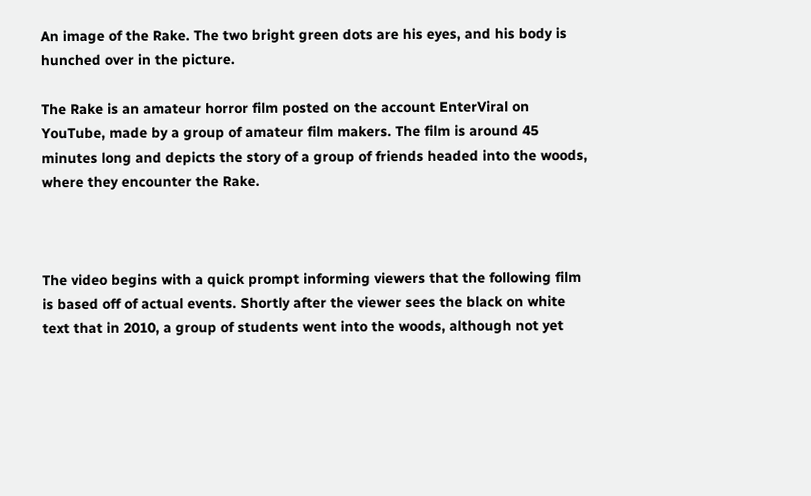An image of the Rake. The two bright green dots are his eyes, and his body is hunched over in the picture.

The Rake is an amateur horror film posted on the account EnterViral on YouTube, made by a group of amateur film makers. The film is around 45 minutes long and depicts the story of a group of friends headed into the woods, where they encounter the Rake.



The video begins with a quick prompt informing viewers that the following film is based off of actual events. Shortly after the viewer sees the black on white text that in 2010, a group of students went into the woods, although not yet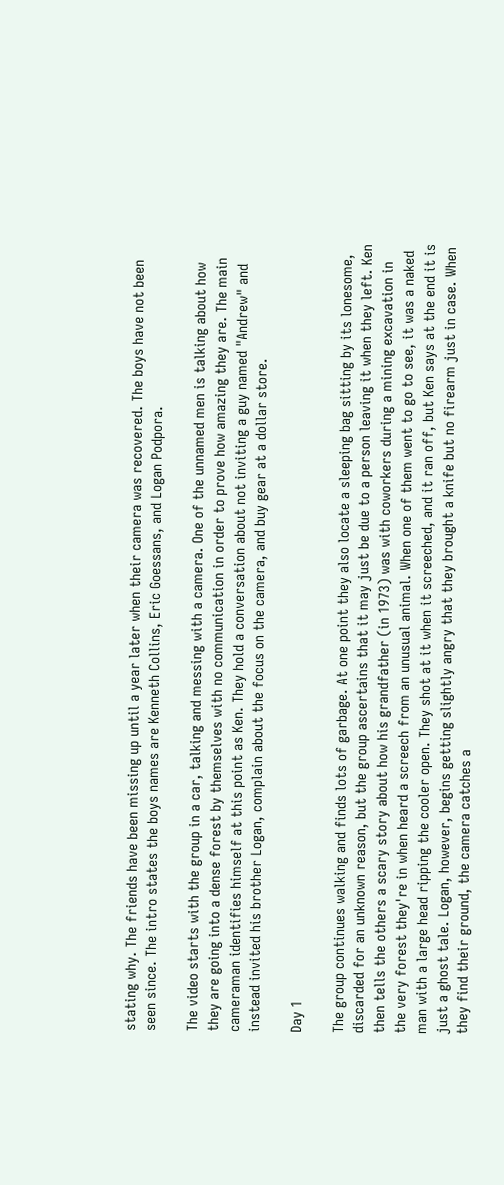stating why. The friends have been missing up until a year later when their camera was recovered. The boys have not been seen since. The intro states the boys names are Kenneth Collins, Eric Goessans, and Logan Podpora.

The video starts with the group in a car, talking and messing with a camera. One of the unnamed men is talking about how they are going into a dense forest by themselves with no communication in order to prove how amazing they are. The main cameraman identifies himself at this point as Ken. They hold a conversation about not inviting a guy named "Andrew" and instead invited his brother Logan, complain about the focus on the camera, and buy gear at a dollar store.

Day 1

The group continues walking and finds lots of garbage. At one point they also locate a sleeping bag sitting by its lonesome, discarded for an unknown reason, but the group ascertains that it may just be due to a person leaving it when they left. Ken then tells the others a scary story about how his grandfather (in 1973) was with coworkers during a mining excavation in the very forest they're in when heard a screech from an unusual animal. When one of them went to go to see, it was a naked man with a large head ripping the cooler open. They shot at it when it screeched, and it ran off, but Ken says at the end it is just a ghost tale. Logan, however, begins getting slightly angry that they brought a knife but no firearm just in case. When they find their ground, the camera catches a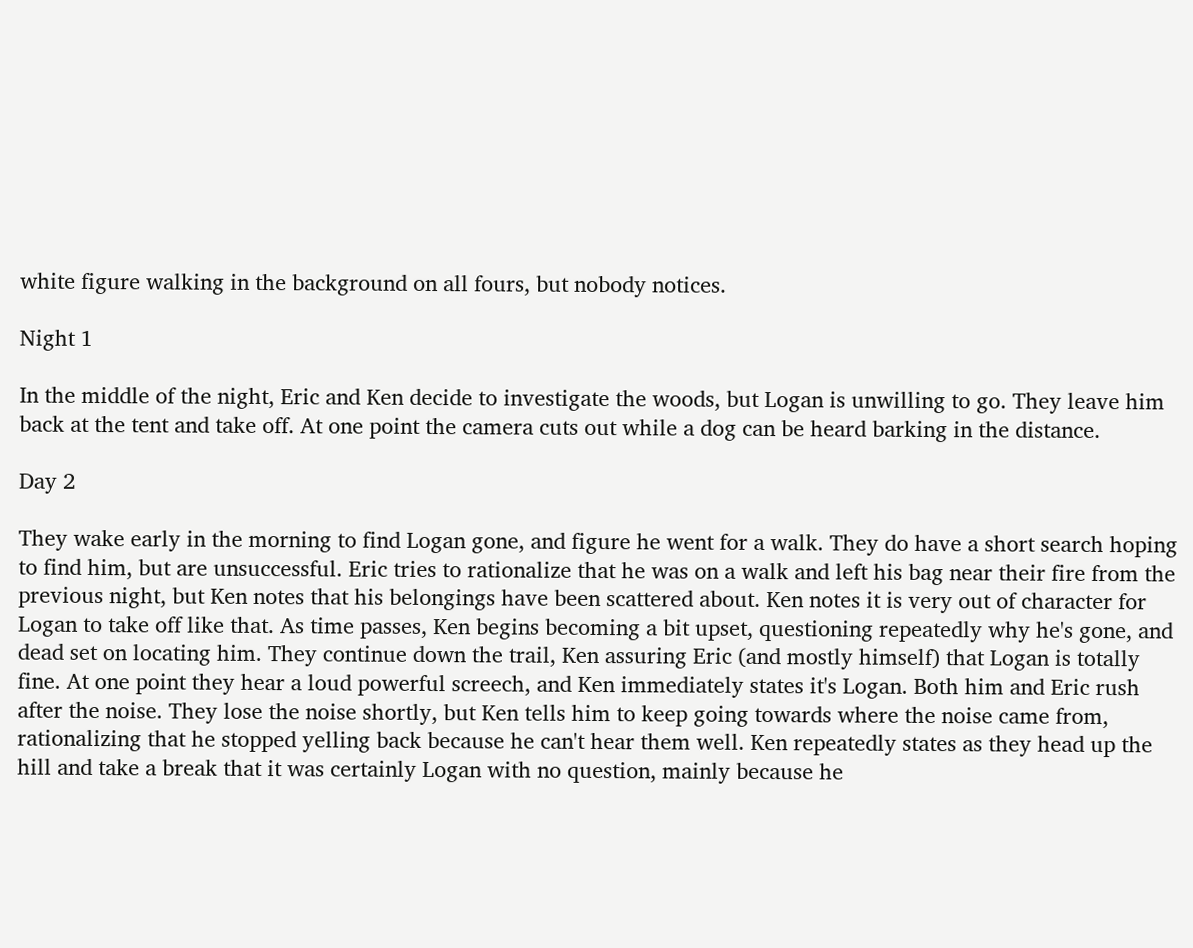white figure walking in the background on all fours, but nobody notices.

Night 1

In the middle of the night, Eric and Ken decide to investigate the woods, but Logan is unwilling to go. They leave him back at the tent and take off. At one point the camera cuts out while a dog can be heard barking in the distance.

Day 2

They wake early in the morning to find Logan gone, and figure he went for a walk. They do have a short search hoping to find him, but are unsuccessful. Eric tries to rationalize that he was on a walk and left his bag near their fire from the previous night, but Ken notes that his belongings have been scattered about. Ken notes it is very out of character for Logan to take off like that. As time passes, Ken begins becoming a bit upset, questioning repeatedly why he's gone, and dead set on locating him. They continue down the trail, Ken assuring Eric (and mostly himself) that Logan is totally fine. At one point they hear a loud powerful screech, and Ken immediately states it's Logan. Both him and Eric rush after the noise. They lose the noise shortly, but Ken tells him to keep going towards where the noise came from, rationalizing that he stopped yelling back because he can't hear them well. Ken repeatedly states as they head up the hill and take a break that it was certainly Logan with no question, mainly because he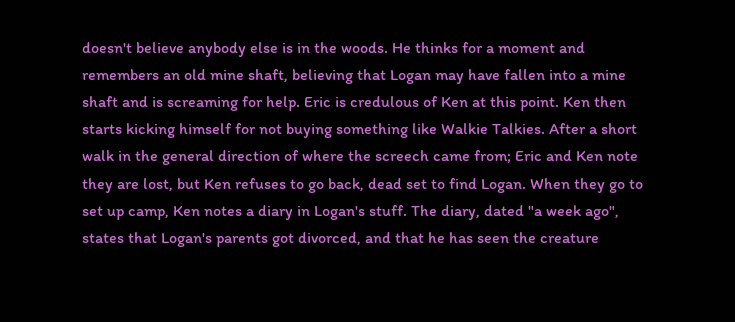doesn't believe anybody else is in the woods. He thinks for a moment and remembers an old mine shaft, believing that Logan may have fallen into a mine shaft and is screaming for help. Eric is credulous of Ken at this point. Ken then starts kicking himself for not buying something like Walkie Talkies. After a short walk in the general direction of where the screech came from; Eric and Ken note they are lost, but Ken refuses to go back, dead set to find Logan. When they go to set up camp, Ken notes a diary in Logan's stuff. The diary, dated "a week ago", states that Logan's parents got divorced, and that he has seen the creature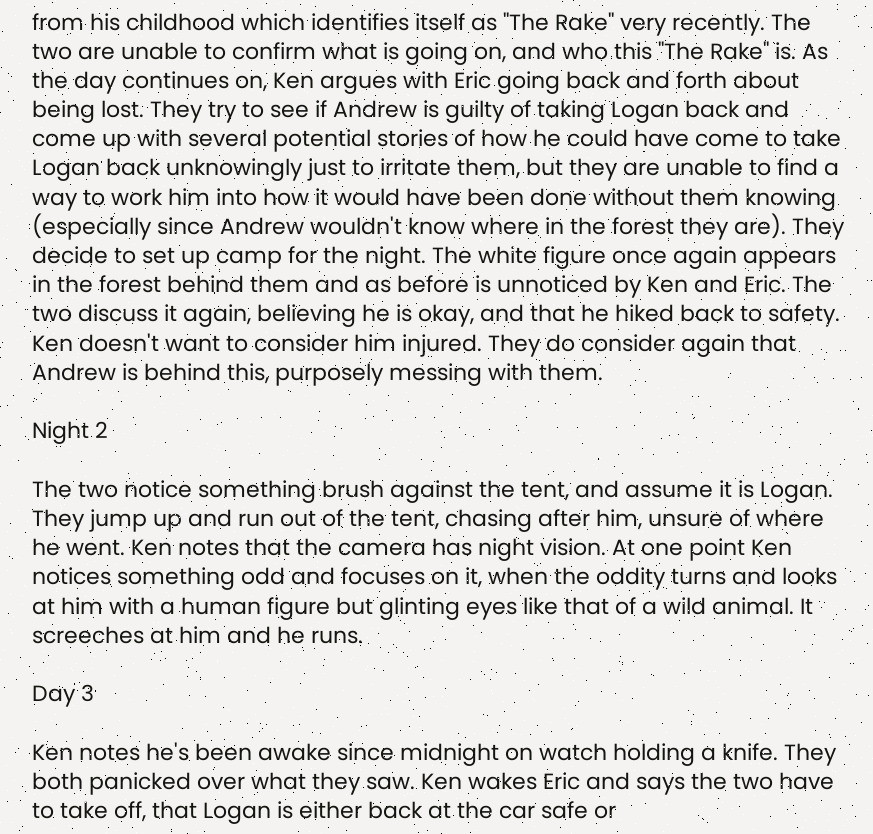from his childhood which identifies itself as "The Rake" very recently. The two are unable to confirm what is going on, and who this "The Rake" is. As the day continues on, Ken argues with Eric going back and forth about being lost. They try to see if Andrew is guilty of taking Logan back and come up with several potential stories of how he could have come to take Logan back unknowingly just to irritate them, but they are unable to find a way to work him into how it would have been done without them knowing (especially since Andrew wouldn't know where in the forest they are). They decide to set up camp for the night. The white figure once again appears in the forest behind them and as before is unnoticed by Ken and Eric. The two discuss it again, believing he is okay, and that he hiked back to safety. Ken doesn't want to consider him injured. They do consider again that Andrew is behind this, purposely messing with them.

Night 2

The two notice something brush against the tent, and assume it is Logan. They jump up and run out of the tent, chasing after him, unsure of where he went. Ken notes that the camera has night vision. At one point Ken notices something odd and focuses on it, when the oddity turns and looks at him with a human figure but glinting eyes like that of a wild animal. It screeches at him and he runs.

Day 3

Ken notes he's been awake since midnight on watch holding a knife. They both panicked over what they saw. Ken wakes Eric and says the two have to take off, that Logan is either back at the car safe or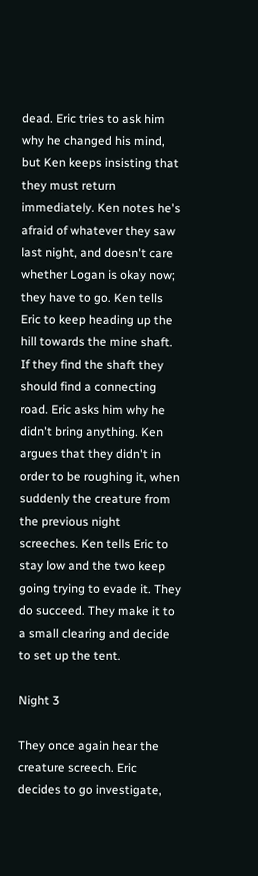dead. Eric tries to ask him why he changed his mind, but Ken keeps insisting that they must return immediately. Ken notes he's afraid of whatever they saw last night, and doesn't care whether Logan is okay now; they have to go. Ken tells Eric to keep heading up the hill towards the mine shaft. If they find the shaft they should find a connecting road. Eric asks him why he didn't bring anything. Ken argues that they didn't in order to be roughing it, when suddenly the creature from the previous night screeches. Ken tells Eric to stay low and the two keep going trying to evade it. They do succeed. They make it to a small clearing and decide to set up the tent.

Night 3

They once again hear the creature screech. Eric decides to go investigate,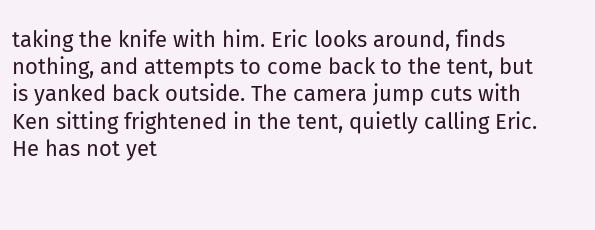taking the knife with him. Eric looks around, finds nothing, and attempts to come back to the tent, but is yanked back outside. The camera jump cuts with Ken sitting frightened in the tent, quietly calling Eric. He has not yet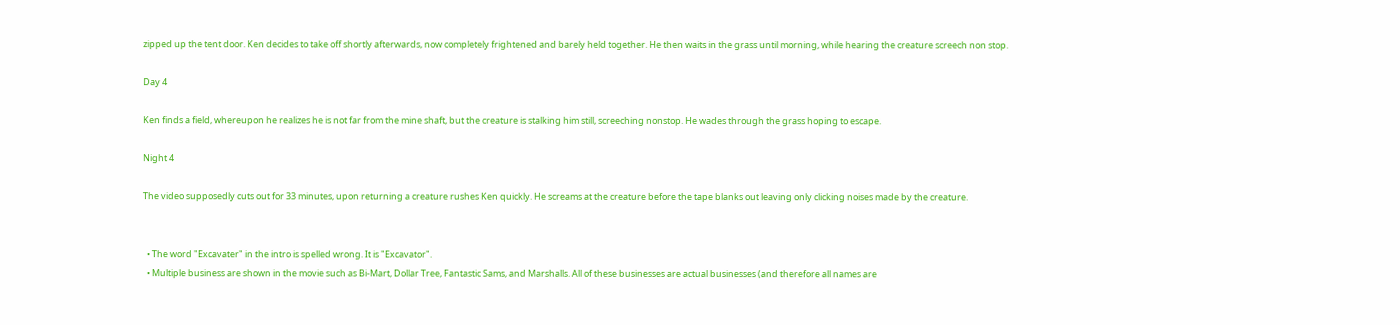zipped up the tent door. Ken decides to take off shortly afterwards, now completely frightened and barely held together. He then waits in the grass until morning, while hearing the creature screech non stop.

Day 4

Ken finds a field, whereupon he realizes he is not far from the mine shaft, but the creature is stalking him still, screeching nonstop. He wades through the grass hoping to escape.

Night 4

The video supposedly cuts out for 33 minutes, upon returning a creature rushes Ken quickly. He screams at the creature before the tape blanks out leaving only clicking noises made by the creature.


  • The word "Excavater" in the intro is spelled wrong. It is "Excavator".
  • Multiple business are shown in the movie such as Bi-Mart, Dollar Tree, Fantastic Sams, and Marshalls. All of these businesses are actual businesses (and therefore all names are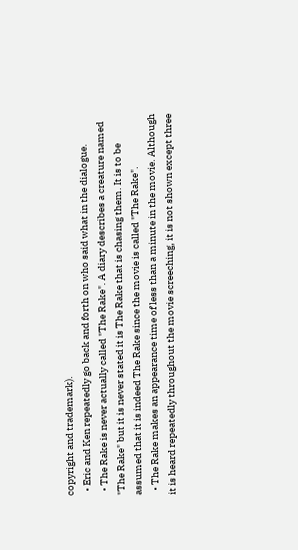copyright and trademark).
  • Eric and Ken repeatedly go back and forth on who said what in the dialogue.
  • The Rake is never actually called "The Rake". A diary describes a creature named "The Rake" but it is never stated it is The Rake that is chasing them. It is to be assumed that it is indeed The Rake since the movie is called "The Rake".
  • The Rake makes an appearance time of less than a minute in the movie. Although it is heard repeatedly throughout the movie screeching, it is not shown except three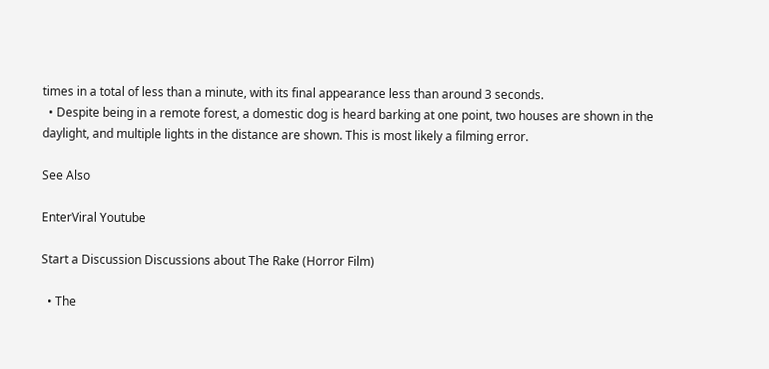times in a total of less than a minute, with its final appearance less than around 3 seconds.
  • Despite being in a remote forest, a domestic dog is heard barking at one point, two houses are shown in the daylight, and multiple lights in the distance are shown. This is most likely a filming error.

See Also

EnterViral Youtube

Start a Discussion Discussions about The Rake (Horror Film)

  • The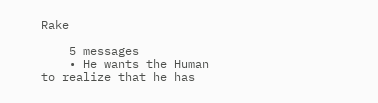Rake

    5 messages
    • He wants the Human to realize that he has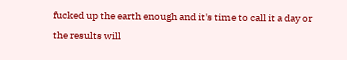fucked up the earth enough and it's time to call it a day or the results will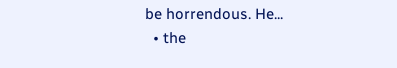be horrendous. He...
  • the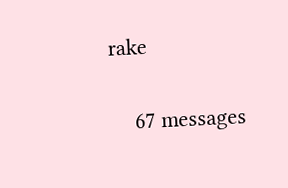rake

    67 messages